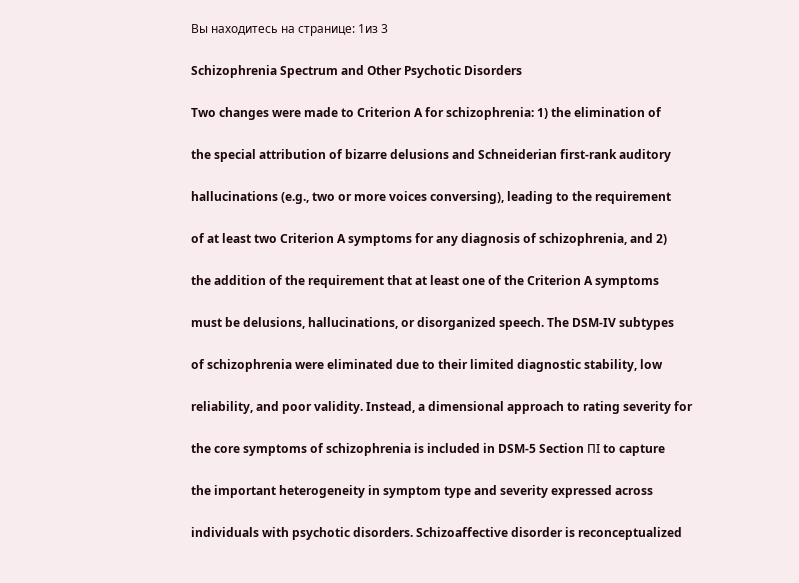Вы находитесь на странице: 1из 3

Schizophrenia Spectrum and Other Psychotic Disorders

Two changes were made to Criterion A for schizophrenia: 1) the elimination of

the special attribution of bizarre delusions and Schneiderian first-rank auditory

hallucinations (e.g., two or more voices conversing), leading to the requirement

of at least two Criterion A symptoms for any diagnosis of schizophrenia, and 2)

the addition of the requirement that at least one of the Criterion A symptoms

must be delusions, hallucinations, or disorganized speech. The DSM-IV subtypes

of schizophrenia were eliminated due to their limited diagnostic stability, low

reliability, and poor validity. Instead, a dimensional approach to rating severity for

the core symptoms of schizophrenia is included in DSM-5 Section ΠΙ to capture

the important heterogeneity in symptom type and severity expressed across

individuals with psychotic disorders. Schizoaffective disorder is reconceptualized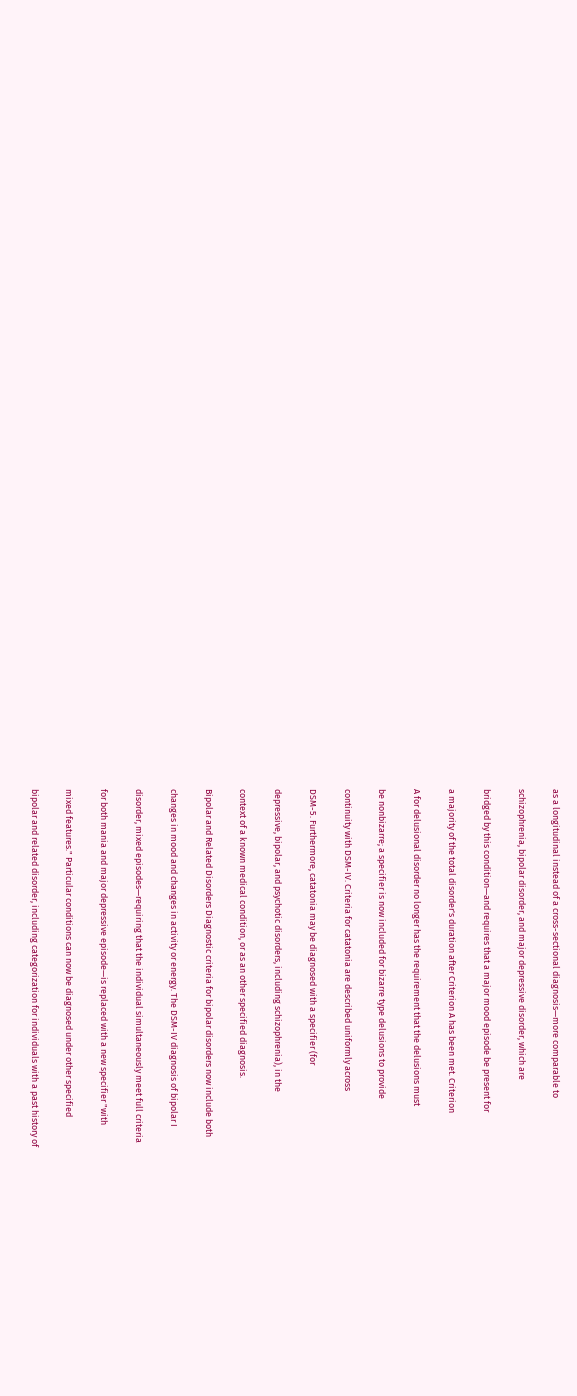as a longitudinal instead of a cross-sectional diagnosis—more comparable to

schizophrenia, bipolar disorder, and major depressive disorder, which are

bridged by this condition—and requires that a major mood episode be present for

a majority of the total disorder's duration after Criterion A has been met. Criterion

A for delusional disorder no longer has the requirement that the delusions must

be nonbizarre; a specifier is now included for bizarre type delusions to provide

continuity with DSM-IV. Criteria for catatonia are described uniformly across

DSM-5. Furthermore, catatonia may be diagnosed with a specifier (for

depressive, bipolar, and psychotic disorders, including schizophrenia), in the

context of a known medical condition, or as an other specified diagnosis.

Bipolar and Related Disorders Diagnostic criteria for bipolar disorders now include both

changes in mood and changes in activity or energy. The DSM-IV diagnosis of bipolar I

disorder, mixed episodes—requiring that the individual simultaneously meet full criteria

for both mania and major depressive episode—is replaced with a new specifier "with

mixed features." Particular conditions can now be diagnosed under other specified

bipolar and related disorder, including categorization for individuals with a past history of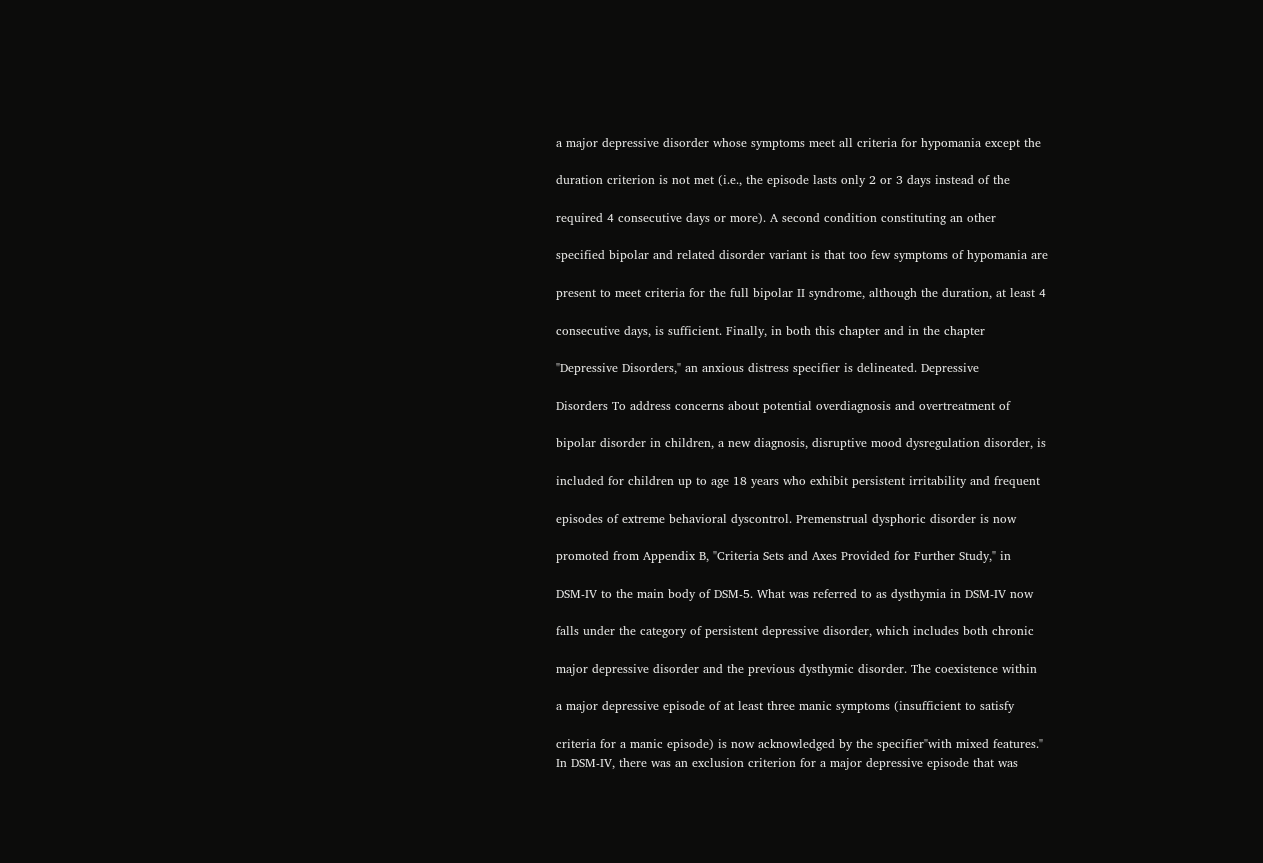a major depressive disorder whose symptoms meet all criteria for hypomania except the

duration criterion is not met (i.e., the episode lasts only 2 or 3 days instead of the

required 4 consecutive days or more). A second condition constituting an other

specified bipolar and related disorder variant is that too few symptoms of hypomania are

present to meet criteria for the full bipolar II syndrome, although the duration, at least 4

consecutive days, is sufficient. Finally, in both this chapter and in the chapter

"Depressive Disorders," an anxious distress specifier is delineated. Depressive

Disorders To address concerns about potential overdiagnosis and overtreatment of

bipolar disorder in children, a new diagnosis, disruptive mood dysregulation disorder, is

included for children up to age 18 years who exhibit persistent irritability and frequent

episodes of extreme behavioral dyscontrol. Premenstrual dysphoric disorder is now

promoted from Appendix B, "Criteria Sets and Axes Provided for Further Study," in

DSM-IV to the main body of DSM-5. What was referred to as dysthymia in DSM-IV now

falls under the category of persistent depressive disorder, which includes both chronic

major depressive disorder and the previous dysthymic disorder. The coexistence within

a major depressive episode of at least three manic symptoms (insufficient to satisfy

criteria for a manic episode) is now acknowledged by the specifier"with mixed features."
In DSM-IV, there was an exclusion criterion for a major depressive episode that was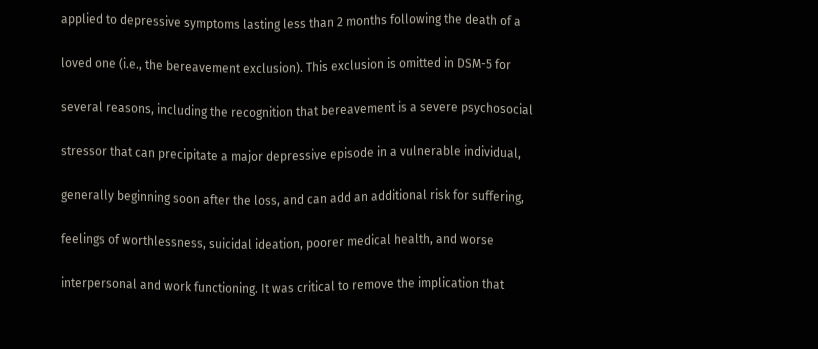applied to depressive symptoms lasting less than 2 months following the death of a

loved one (i.e., the bereavement exclusion). This exclusion is omitted in DSM-5 for

several reasons, including the recognition that bereavement is a severe psychosocial

stressor that can precipitate a major depressive episode in a vulnerable individual,

generally beginning soon after the loss, and can add an additional risk for suffering,

feelings of worthlessness, suicidal ideation, poorer medical health, and worse

interpersonal and work functioning. It was critical to remove the implication that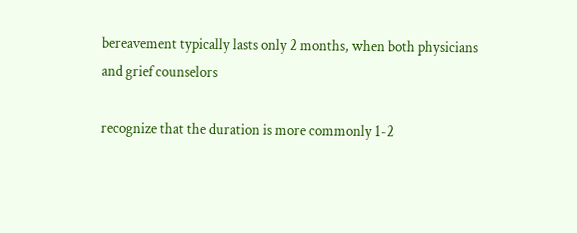bereavement typically lasts only 2 months, when both physicians and grief counselors

recognize that the duration is more commonly 1-2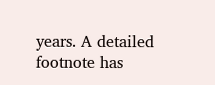years. A detailed footnote has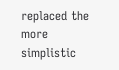replaced the more simplistic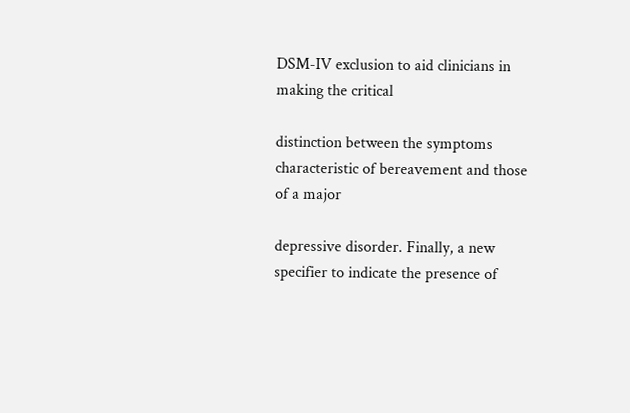DSM-IV exclusion to aid clinicians in making the critical

distinction between the symptoms characteristic of bereavement and those of a major

depressive disorder. Finally, a new specifier to indicate the presence of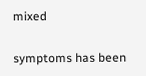mixed

symptoms has been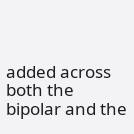added across both the bipolar and the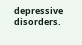depressive disorders.